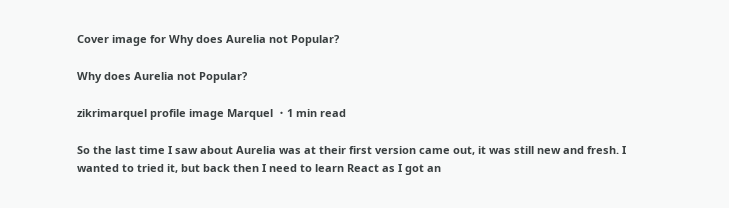Cover image for Why does Aurelia not Popular?

Why does Aurelia not Popular?

zikrimarquel profile image Marquel ・1 min read

So the last time I saw about Aurelia was at their first version came out, it was still new and fresh. I wanted to tried it, but back then I need to learn React as I got an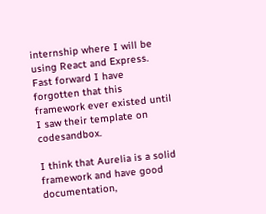internship where I will be using React and Express. Fast forward I have forgotten that this framework ever existed until I saw their template on codesandbox.

I think that Aurelia is a solid framework and have good documentation,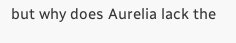but why does Aurelia lack the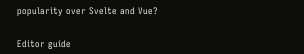popularity over Svelte and Vue?


Editor guide